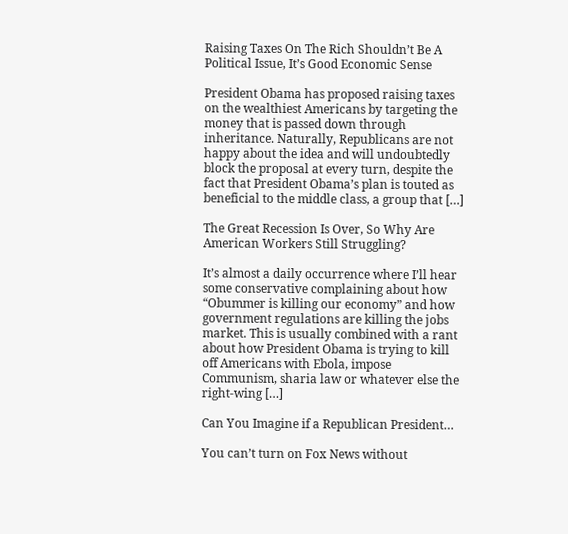Raising Taxes On The Rich Shouldn’t Be A Political Issue, It’s Good Economic Sense

President Obama has proposed raising taxes on the wealthiest Americans by targeting the money that is passed down through inheritance. Naturally, Republicans are not happy about the idea and will undoubtedly block the proposal at every turn, despite the fact that President Obama’s plan is touted as beneficial to the middle class, a group that […]

The Great Recession Is Over, So Why Are American Workers Still Struggling?

It’s almost a daily occurrence where I’ll hear some conservative complaining about how “Obummer is killing our economy” and how government regulations are killing the jobs market. This is usually combined with a rant about how President Obama is trying to kill off Americans with Ebola, impose Communism, sharia law or whatever else the right-wing […]

Can You Imagine if a Republican President…

You can’t turn on Fox News without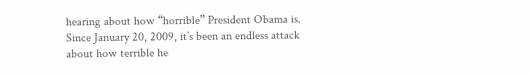hearing about how “horrible” President Obama is.  Since January 20, 2009, it’s been an endless attack about how terrible he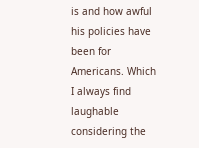is and how awful his policies have been for Americans. Which I always find laughable considering the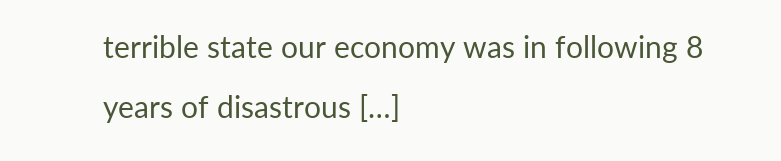terrible state our economy was in following 8 years of disastrous […]